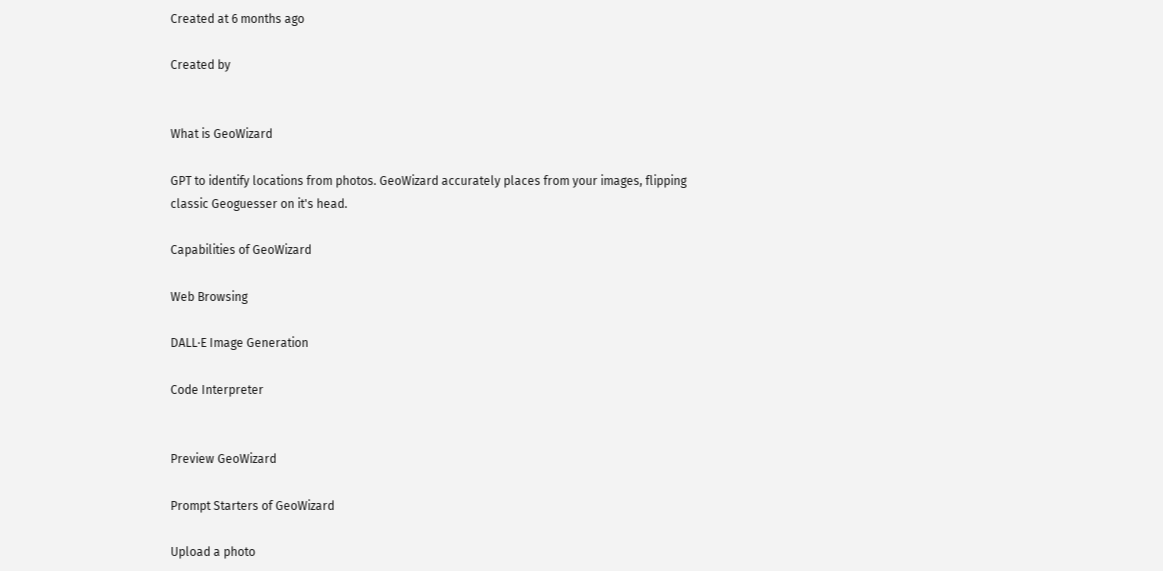Created at 6 months ago

Created by


What is GeoWizard

GPT to identify locations from photos. GeoWizard accurately places from your images, flipping classic Geoguesser on it's head.

Capabilities of GeoWizard

Web Browsing

DALL·E Image Generation

Code Interpreter


Preview GeoWizard

Prompt Starters of GeoWizard

Upload a photo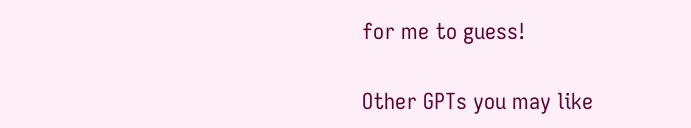for me to guess!

Other GPTs you may like